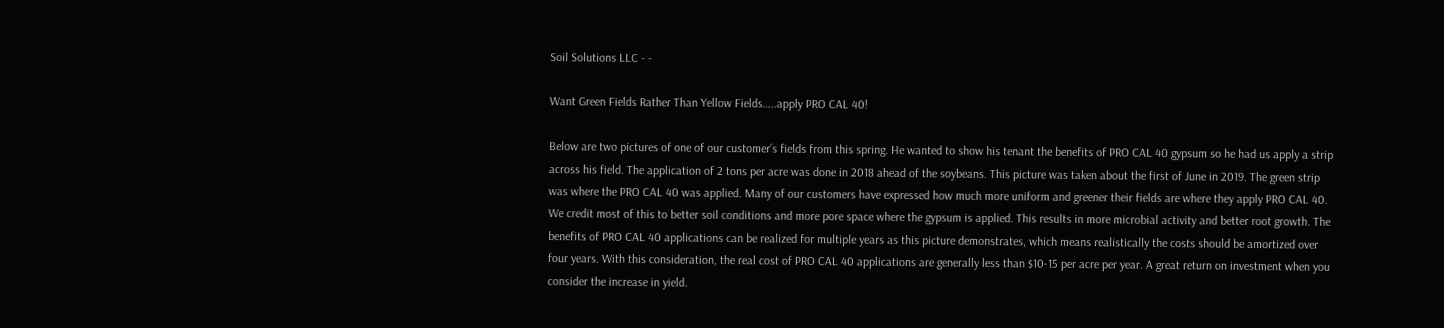Soil Solutions LLC - -

Want Green Fields Rather Than Yellow Fields…..apply PRO CAL 40!

Below are two pictures of one of our customer’s fields from this spring. He wanted to show his tenant the benefits of PRO CAL 40 gypsum so he had us apply a strip across his field. The application of 2 tons per acre was done in 2018 ahead of the soybeans. This picture was taken about the first of June in 2019. The green strip was where the PRO CAL 40 was applied. Many of our customers have expressed how much more uniform and greener their fields are where they apply PRO CAL 40. We credit most of this to better soil conditions and more pore space where the gypsum is applied. This results in more microbial activity and better root growth. The benefits of PRO CAL 40 applications can be realized for multiple years as this picture demonstrates, which means realistically the costs should be amortized over four years. With this consideration, the real cost of PRO CAL 40 applications are generally less than $10-15 per acre per year. A great return on investment when you consider the increase in yield.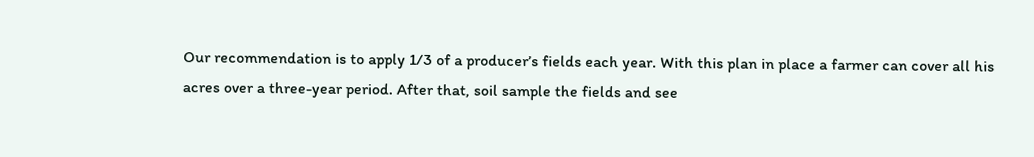Our recommendation is to apply 1/3 of a producer’s fields each year. With this plan in place a farmer can cover all his acres over a three-year period. After that, soil sample the fields and see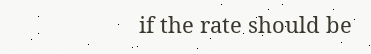if the rate should be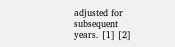adjusted for subsequent years. [1] [2]